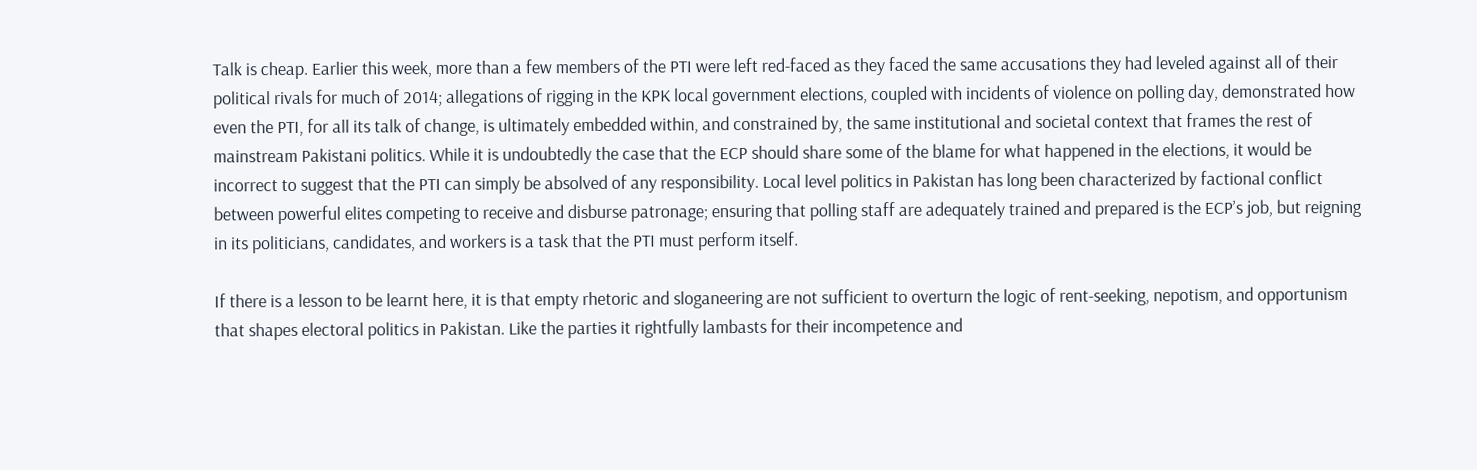Talk is cheap. Earlier this week, more than a few members of the PTI were left red-faced as they faced the same accusations they had leveled against all of their political rivals for much of 2014; allegations of rigging in the KPK local government elections, coupled with incidents of violence on polling day, demonstrated how even the PTI, for all its talk of change, is ultimately embedded within, and constrained by, the same institutional and societal context that frames the rest of mainstream Pakistani politics. While it is undoubtedly the case that the ECP should share some of the blame for what happened in the elections, it would be incorrect to suggest that the PTI can simply be absolved of any responsibility. Local level politics in Pakistan has long been characterized by factional conflict between powerful elites competing to receive and disburse patronage; ensuring that polling staff are adequately trained and prepared is the ECP’s job, but reigning in its politicians, candidates, and workers is a task that the PTI must perform itself.

If there is a lesson to be learnt here, it is that empty rhetoric and sloganeering are not sufficient to overturn the logic of rent-seeking, nepotism, and opportunism that shapes electoral politics in Pakistan. Like the parties it rightfully lambasts for their incompetence and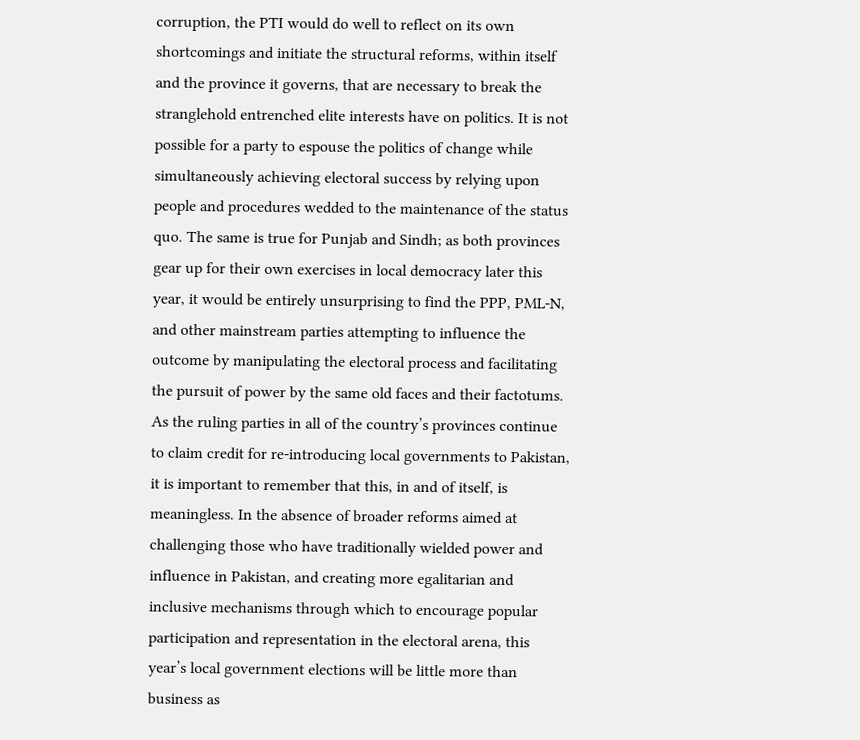corruption, the PTI would do well to reflect on its own shortcomings and initiate the structural reforms, within itself and the province it governs, that are necessary to break the stranglehold entrenched elite interests have on politics. It is not possible for a party to espouse the politics of change while simultaneously achieving electoral success by relying upon people and procedures wedded to the maintenance of the status quo. The same is true for Punjab and Sindh; as both provinces gear up for their own exercises in local democracy later this year, it would be entirely unsurprising to find the PPP, PML-N, and other mainstream parties attempting to influence the outcome by manipulating the electoral process and facilitating the pursuit of power by the same old faces and their factotums. As the ruling parties in all of the country’s provinces continue to claim credit for re-introducing local governments to Pakistan, it is important to remember that this, in and of itself, is meaningless. In the absence of broader reforms aimed at challenging those who have traditionally wielded power and influence in Pakistan, and creating more egalitarian and inclusive mechanisms through which to encourage popular participation and representation in the electoral arena, this year’s local government elections will be little more than business as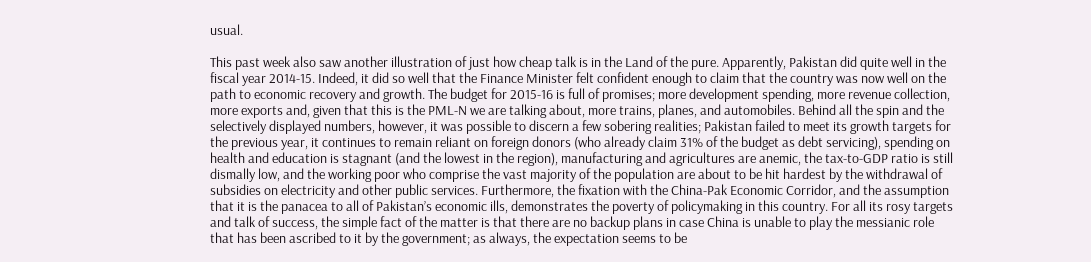usual.

This past week also saw another illustration of just how cheap talk is in the Land of the pure. Apparently, Pakistan did quite well in the fiscal year 2014-15. Indeed, it did so well that the Finance Minister felt confident enough to claim that the country was now well on the path to economic recovery and growth. The budget for 2015-16 is full of promises; more development spending, more revenue collection, more exports and, given that this is the PML-N we are talking about, more trains, planes, and automobiles. Behind all the spin and the selectively displayed numbers, however, it was possible to discern a few sobering realities; Pakistan failed to meet its growth targets for the previous year, it continues to remain reliant on foreign donors (who already claim 31% of the budget as debt servicing), spending on health and education is stagnant (and the lowest in the region), manufacturing and agricultures are anemic, the tax-to-GDP ratio is still dismally low, and the working poor who comprise the vast majority of the population are about to be hit hardest by the withdrawal of subsidies on electricity and other public services. Furthermore, the fixation with the China-Pak Economic Corridor, and the assumption that it is the panacea to all of Pakistan’s economic ills, demonstrates the poverty of policymaking in this country. For all its rosy targets and talk of success, the simple fact of the matter is that there are no backup plans in case China is unable to play the messianic role that has been ascribed to it by the government; as always, the expectation seems to be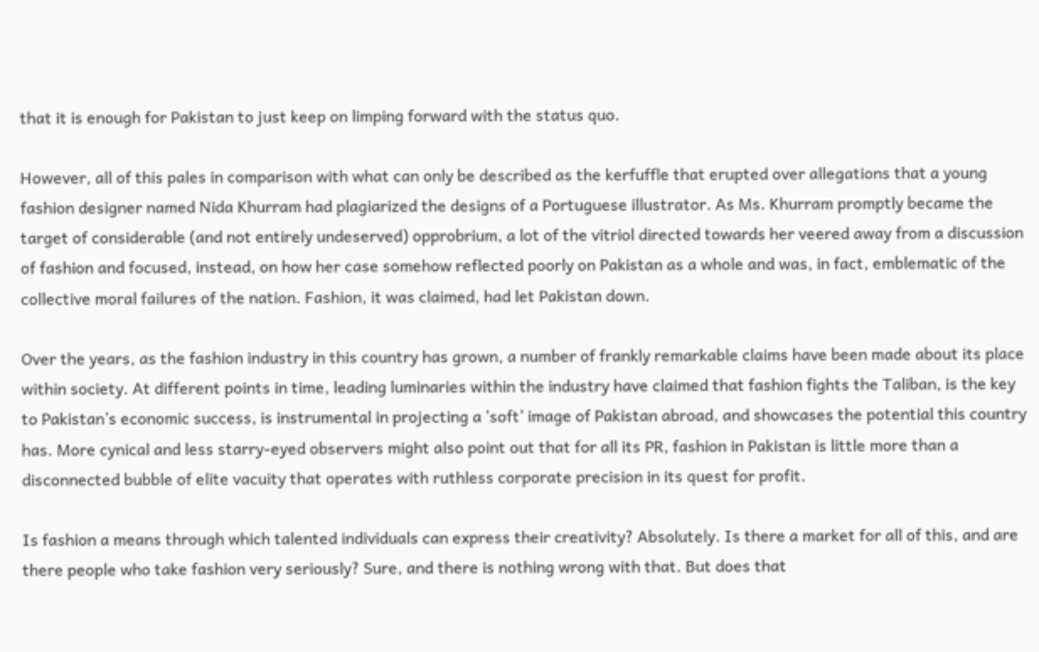that it is enough for Pakistan to just keep on limping forward with the status quo.

However, all of this pales in comparison with what can only be described as the kerfuffle that erupted over allegations that a young fashion designer named Nida Khurram had plagiarized the designs of a Portuguese illustrator. As Ms. Khurram promptly became the target of considerable (and not entirely undeserved) opprobrium, a lot of the vitriol directed towards her veered away from a discussion of fashion and focused, instead, on how her case somehow reflected poorly on Pakistan as a whole and was, in fact, emblematic of the collective moral failures of the nation. Fashion, it was claimed, had let Pakistan down.

Over the years, as the fashion industry in this country has grown, a number of frankly remarkable claims have been made about its place within society. At different points in time, leading luminaries within the industry have claimed that fashion fights the Taliban, is the key to Pakistan’s economic success, is instrumental in projecting a ‘soft’ image of Pakistan abroad, and showcases the potential this country has. More cynical and less starry-eyed observers might also point out that for all its PR, fashion in Pakistan is little more than a disconnected bubble of elite vacuity that operates with ruthless corporate precision in its quest for profit.

Is fashion a means through which talented individuals can express their creativity? Absolutely. Is there a market for all of this, and are there people who take fashion very seriously? Sure, and there is nothing wrong with that. But does that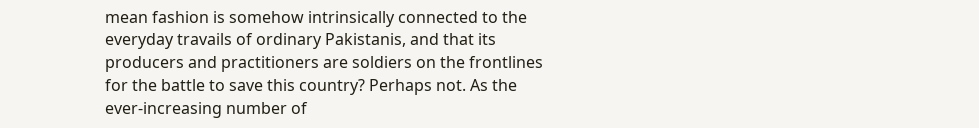mean fashion is somehow intrinsically connected to the everyday travails of ordinary Pakistanis, and that its producers and practitioners are soldiers on the frontlines for the battle to save this country? Perhaps not. As the ever-increasing number of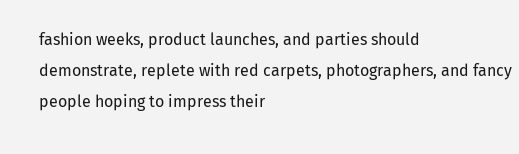fashion weeks, product launches, and parties should demonstrate, replete with red carpets, photographers, and fancy people hoping to impress their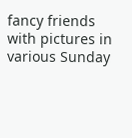fancy friends with pictures in various Sunday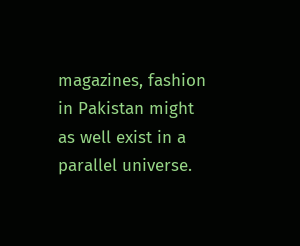magazines, fashion in Pakistan might as well exist in a parallel universe.